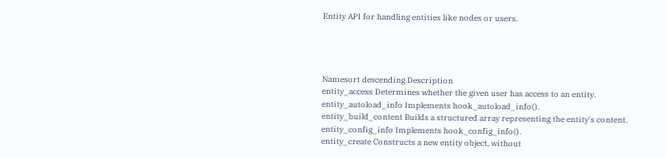Entity API for handling entities like nodes or users.




Namesort descending Description
entity_access Determines whether the given user has access to an entity.
entity_autoload_info Implements hook_autoload_info().
entity_build_content Builds a structured array representing the entity's content.
entity_config_info Implements hook_config_info().
entity_create Constructs a new entity object, without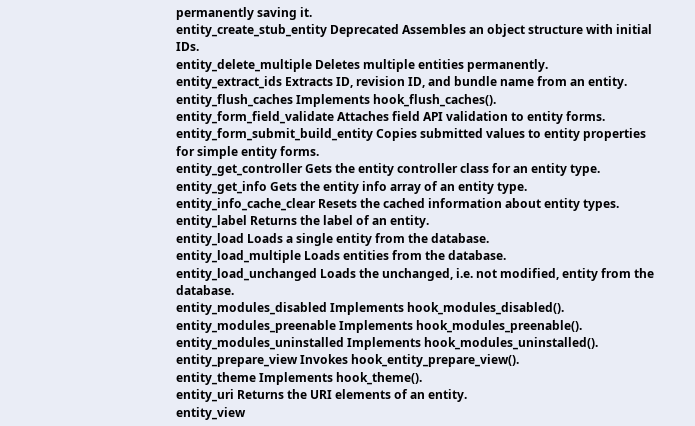permanently saving it.
entity_create_stub_entity Deprecated Assembles an object structure with initial IDs.
entity_delete_multiple Deletes multiple entities permanently.
entity_extract_ids Extracts ID, revision ID, and bundle name from an entity.
entity_flush_caches Implements hook_flush_caches().
entity_form_field_validate Attaches field API validation to entity forms.
entity_form_submit_build_entity Copies submitted values to entity properties for simple entity forms.
entity_get_controller Gets the entity controller class for an entity type.
entity_get_info Gets the entity info array of an entity type.
entity_info_cache_clear Resets the cached information about entity types.
entity_label Returns the label of an entity.
entity_load Loads a single entity from the database.
entity_load_multiple Loads entities from the database.
entity_load_unchanged Loads the unchanged, i.e. not modified, entity from the database.
entity_modules_disabled Implements hook_modules_disabled().
entity_modules_preenable Implements hook_modules_preenable().
entity_modules_uninstalled Implements hook_modules_uninstalled().
entity_prepare_view Invokes hook_entity_prepare_view().
entity_theme Implements hook_theme().
entity_uri Returns the URI elements of an entity.
entity_view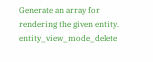Generate an array for rendering the given entity.
entity_view_mode_delete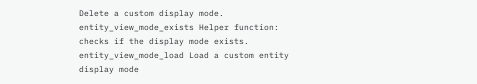Delete a custom display mode.
entity_view_mode_exists Helper function: checks if the display mode exists.
entity_view_mode_load Load a custom entity display mode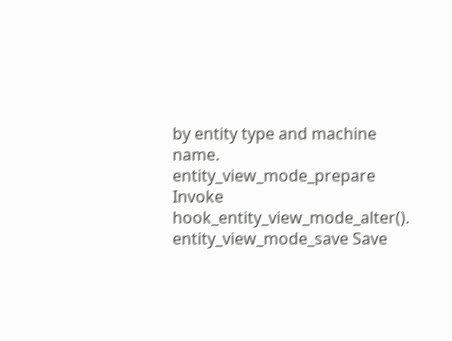by entity type and machine name.
entity_view_mode_prepare Invoke hook_entity_view_mode_alter().
entity_view_mode_save Save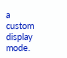a custom display mode.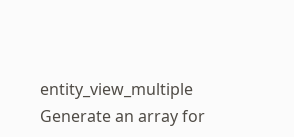entity_view_multiple Generate an array for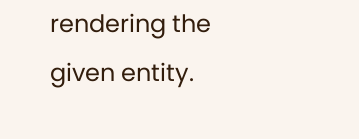rendering the given entity.